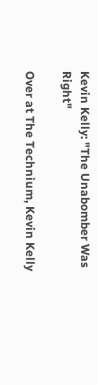Kevin Kelly: "The Unabomber Was Right"

Over at The Technium, Kevin Kelly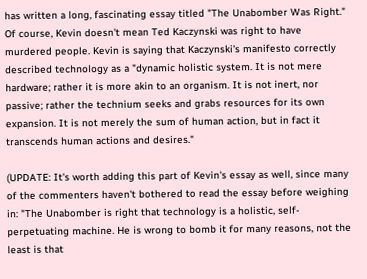has written a long, fascinating essay titled "The Unabomber Was Right." Of course, Kevin doesn't mean Ted Kaczynski was right to have murdered people. Kevin is saying that Kaczynski's manifesto correctly described technology as a "dynamic holistic system. It is not mere hardware; rather it is more akin to an organism. It is not inert, nor passive; rather the technium seeks and grabs resources for its own expansion. It is not merely the sum of human action, but in fact it transcends human actions and desires."

(UPDATE: It's worth adding this part of Kevin's essay as well, since many of the commenters haven't bothered to read the essay before weighing in: "The Unabomber is right that technology is a holistic, self-perpetuating machine. He is wrong to bomb it for many reasons, not the least is that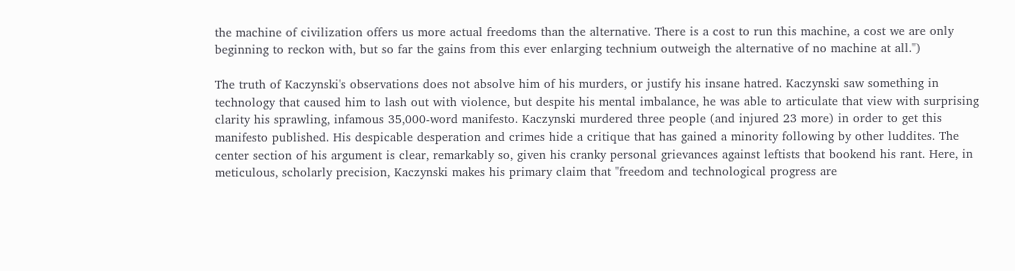the machine of civilization offers us more actual freedoms than the alternative. There is a cost to run this machine, a cost we are only beginning to reckon with, but so far the gains from this ever enlarging technium outweigh the alternative of no machine at all.")

The truth of Kaczynski's observations does not absolve him of his murders, or justify his insane hatred. Kaczynski saw something in technology that caused him to lash out with violence, but despite his mental imbalance, he was able to articulate that view with surprising clarity his sprawling, infamous 35,000-word manifesto. Kaczynski murdered three people (and injured 23 more) in order to get this manifesto published. His despicable desperation and crimes hide a critique that has gained a minority following by other luddites. The center section of his argument is clear, remarkably so, given his cranky personal grievances against leftists that bookend his rant. Here, in meticulous, scholarly precision, Kaczynski makes his primary claim that "freedom and technological progress are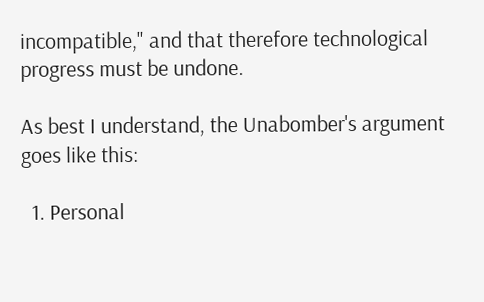incompatible," and that therefore technological progress must be undone.

As best I understand, the Unabomber's argument goes like this:

  1. Personal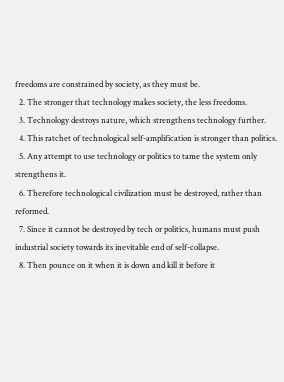freedoms are constrained by society, as they must be.
  2. The stronger that technology makes society, the less freedoms.
  3. Technology destroys nature, which strengthens technology further.
  4. This ratchet of technological self-amplification is stronger than politics.
  5. Any attempt to use technology or politics to tame the system only strengthens it.
  6. Therefore technological civilization must be destroyed, rather than reformed.
  7. Since it cannot be destroyed by tech or politics, humans must push industrial society towards its inevitable end of self-collapse.
  8. Then pounce on it when it is down and kill it before it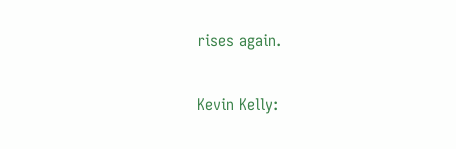rises again.

Kevin Kelly: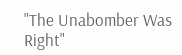"The Unabomber Was Right"